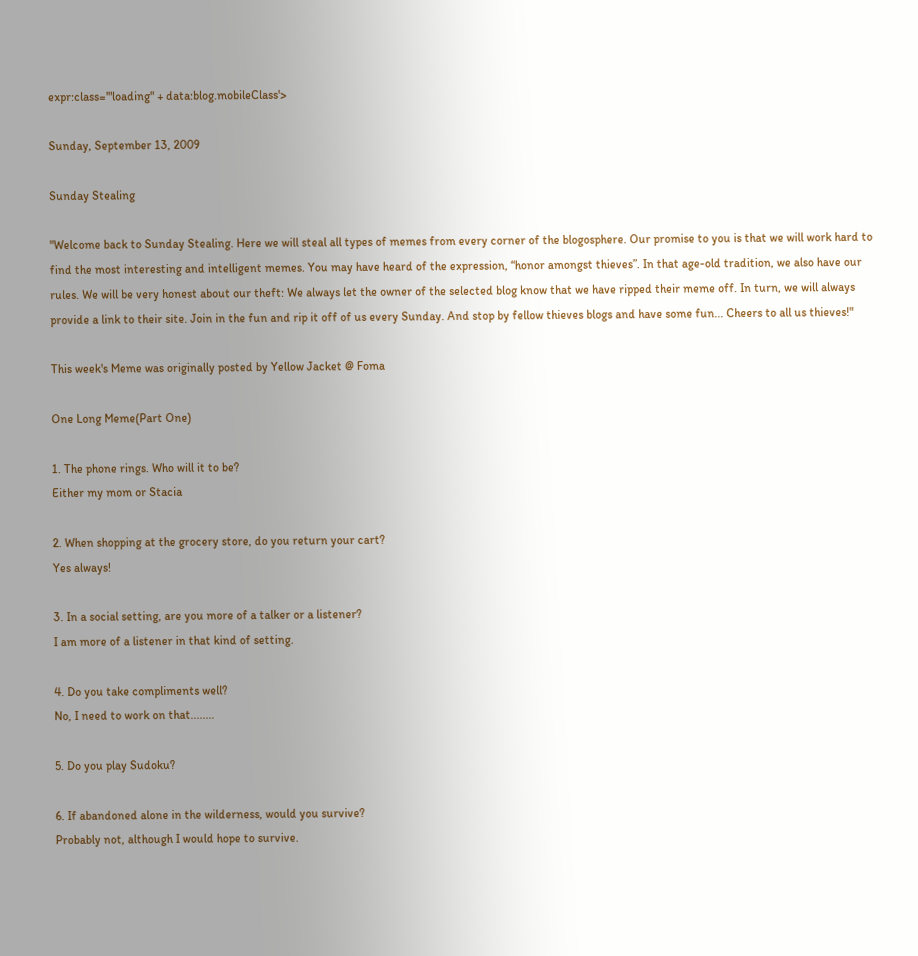expr:class='"loading" + data:blog.mobileClass'>

Sunday, September 13, 2009

Sunday Stealing

"Welcome back to Sunday Stealing. Here we will steal all types of memes from every corner of the blogosphere. Our promise to you is that we will work hard to find the most interesting and intelligent memes. You may have heard of the expression, “honor amongst thieves”. In that age-old tradition, we also have our rules. We will be very honest about our theft: We always let the owner of the selected blog know that we have ripped their meme off. In turn, we will always provide a link to their site. Join in the fun and rip it off of us every Sunday. And stop by fellow thieves blogs and have some fun... Cheers to all us thieves!"

This week's Meme was originally posted by Yellow Jacket @ Foma

One Long Meme(Part One)

1. The phone rings. Who will it to be?
Either my mom or Stacia

2. When shopping at the grocery store, do you return your cart?
Yes always!

3. In a social setting, are you more of a talker or a listener?
I am more of a listener in that kind of setting.

4. Do you take compliments well?
No, I need to work on that........

5. Do you play Sudoku?

6. If abandoned alone in the wilderness, would you survive?
Probably not, although I would hope to survive.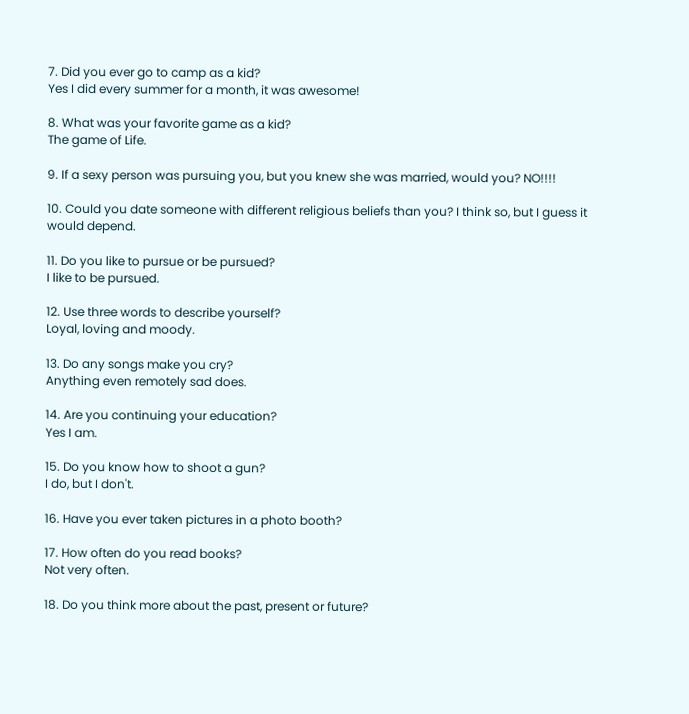7. Did you ever go to camp as a kid?
Yes I did every summer for a month, it was awesome!

8. What was your favorite game as a kid?
The game of Life.

9. If a sexy person was pursuing you, but you knew she was married, would you? NO!!!!

10. Could you date someone with different religious beliefs than you? I think so, but I guess it would depend.

11. Do you like to pursue or be pursued?
I like to be pursued.

12. Use three words to describe yourself?
Loyal, loving and moody.

13. Do any songs make you cry?
Anything even remotely sad does.

14. Are you continuing your education?
Yes I am.

15. Do you know how to shoot a gun?
I do, but I don't.

16. Have you ever taken pictures in a photo booth?

17. How often do you read books?
Not very often.

18. Do you think more about the past, present or future?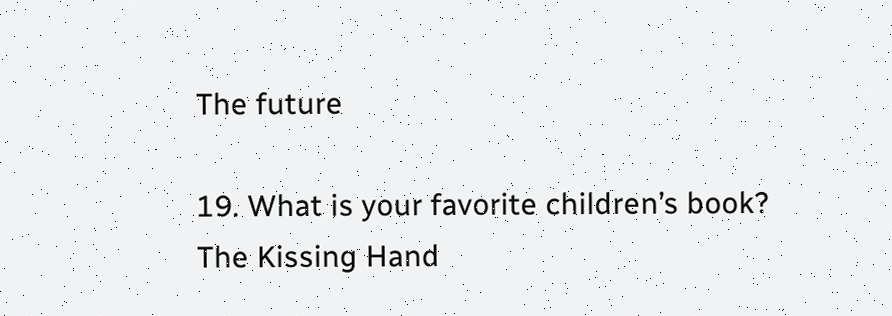The future

19. What is your favorite children’s book?
The Kissing Hand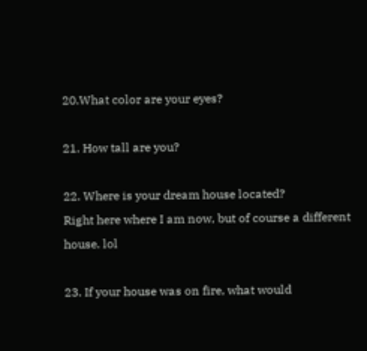20.What color are your eyes?

21. How tall are you?

22. Where is your dream house located?
Right here where I am now, but of course a different house. lol

23. If your house was on fire, what would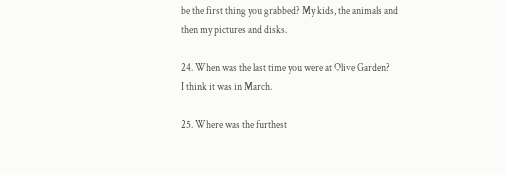be the first thing you grabbed? My kids, the animals and then my pictures and disks.

24. When was the last time you were at Olive Garden?
I think it was in March.

25. Where was the furthest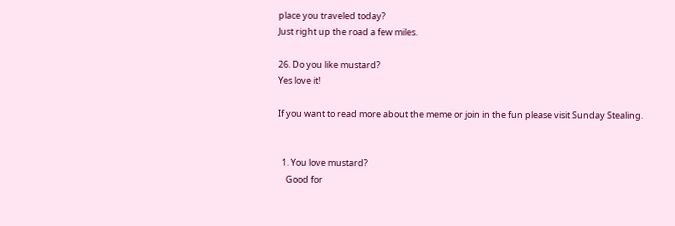place you traveled today?
Just right up the road a few miles.

26. Do you like mustard?
Yes love it!

If you want to read more about the meme or join in the fun please visit Sunday Stealing.


  1. You love mustard?
    Good for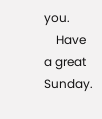you.
    Have a great Sunday.